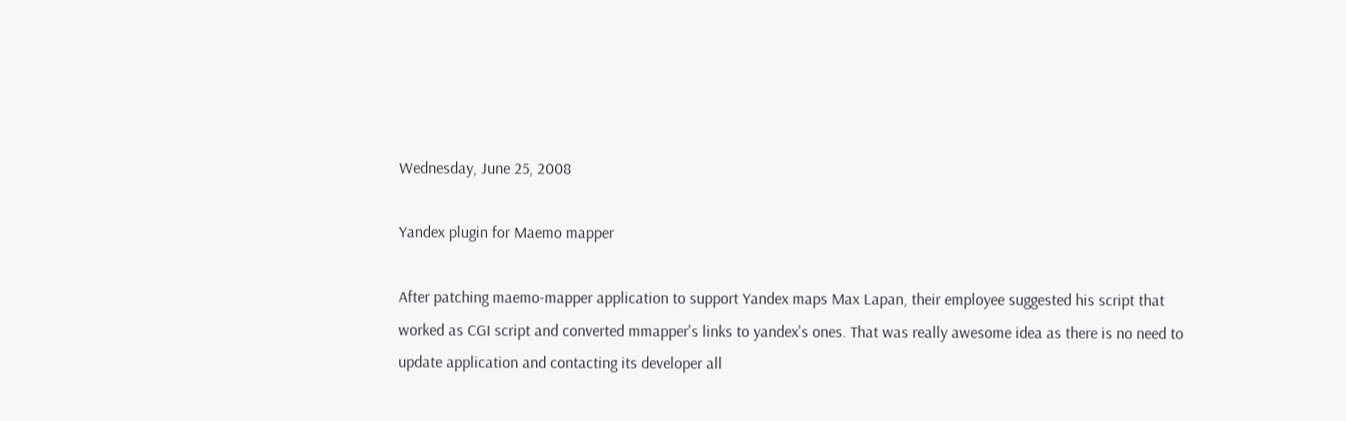Wednesday, June 25, 2008

Yandex plugin for Maemo mapper

After patching maemo-mapper application to support Yandex maps Max Lapan, their employee suggested his script that worked as CGI script and converted mmapper's links to yandex's ones. That was really awesome idea as there is no need to update application and contacting its developer all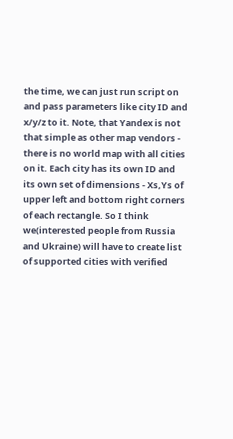the time, we can just run script on and pass parameters like city ID and x/y/z to it. Note, that Yandex is not that simple as other map vendors - there is no world map with all cities on it. Each city has its own ID and its own set of dimensions - Xs,Ys of upper left and bottom right corners of each rectangle. So I think we(interested people from Russia and Ukraine) will have to create list of supported cities with verified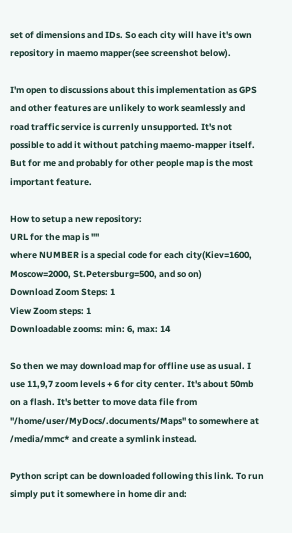set of dimensions and IDs. So each city will have it's own repository in maemo mapper(see screenshot below).

I'm open to discussions about this implementation as GPS and other features are unlikely to work seamlessly and road traffic service is currenly unsupported. It's not possible to add it without patching maemo-mapper itself. But for me and probably for other people map is the most important feature.

How to setup a new repository:
URL for the map is ""
where NUMBER is a special code for each city(Kiev=1600, Moscow=2000, St.Petersburg=500, and so on)
Download Zoom Steps: 1
View Zoom steps: 1
Downloadable zooms: min: 6, max: 14

So then we may download map for offline use as usual. I use 11,9,7 zoom levels + 6 for city center. It's about 50mb on a flash. It's better to move data file from "/home/user/MyDocs/.documents/Maps" to somewhere at /media/mmc* and create a symlink instead.

Python script can be downloaded following this link. To run simply put it somewhere in home dir and: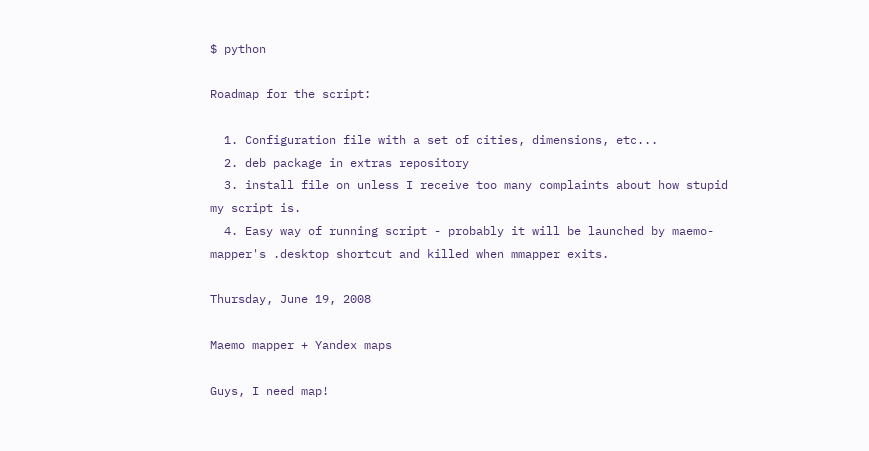$ python

Roadmap for the script:

  1. Configuration file with a set of cities, dimensions, etc...
  2. deb package in extras repository
  3. install file on unless I receive too many complaints about how stupid my script is.
  4. Easy way of running script - probably it will be launched by maemo-mapper's .desktop shortcut and killed when mmapper exits.

Thursday, June 19, 2008

Maemo mapper + Yandex maps

Guys, I need map!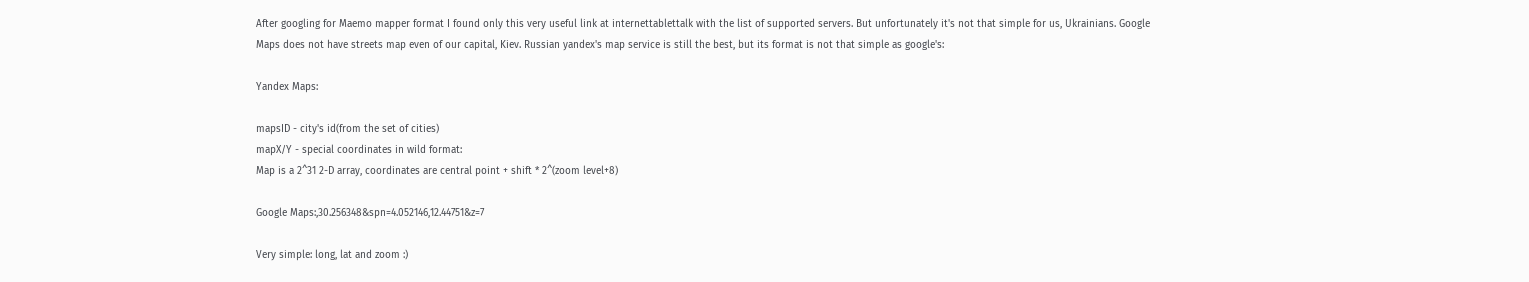After googling for Maemo mapper format I found only this very useful link at internettablettalk with the list of supported servers. But unfortunately it's not that simple for us, Ukrainians. Google Maps does not have streets map even of our capital, Kiev. Russian yandex's map service is still the best, but its format is not that simple as google's:

Yandex Maps:

mapsID - city's id(from the set of cities)
mapX/Y - special coordinates in wild format:
Map is a 2^31 2-D array, coordinates are central point + shift * 2^(zoom level+8)

Google Maps:,30.256348&spn=4.052146,12.44751&z=7

Very simple: long, lat and zoom :)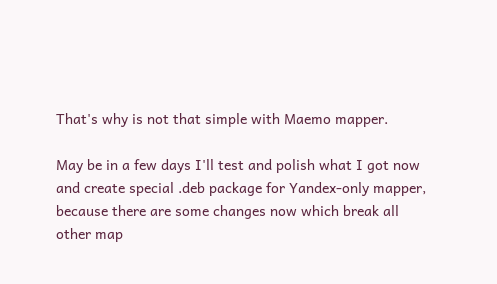That's why is not that simple with Maemo mapper.

May be in a few days I'll test and polish what I got now and create special .deb package for Yandex-only mapper, because there are some changes now which break all other map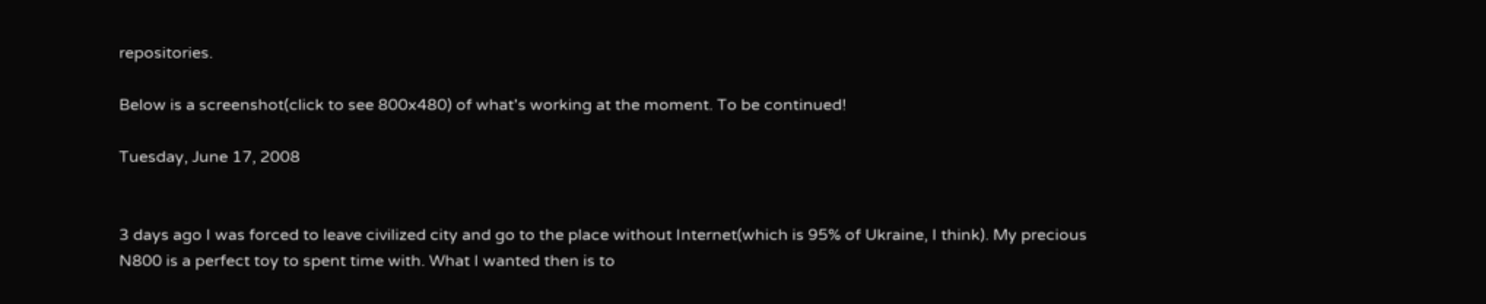repositories.

Below is a screenshot(click to see 800x480) of what's working at the moment. To be continued!

Tuesday, June 17, 2008


3 days ago I was forced to leave civilized city and go to the place without Internet(which is 95% of Ukraine, I think). My precious N800 is a perfect toy to spent time with. What I wanted then is to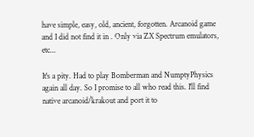have simple, easy, old, ancient, forgotten. Arcanoid game and I did not find it in . Only via ZX Spectrum emulators, etc...

It's a pity. Had to play Bomberman and NumptyPhysics again all day. So I promise to all who read this. I'll find native arcanoid/krakout and port it to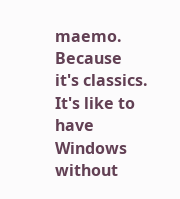maemo. Because it's classics. It's like to have Windows without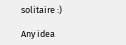solitaire :)

Any idea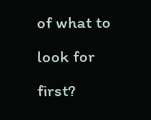of what to look for first?